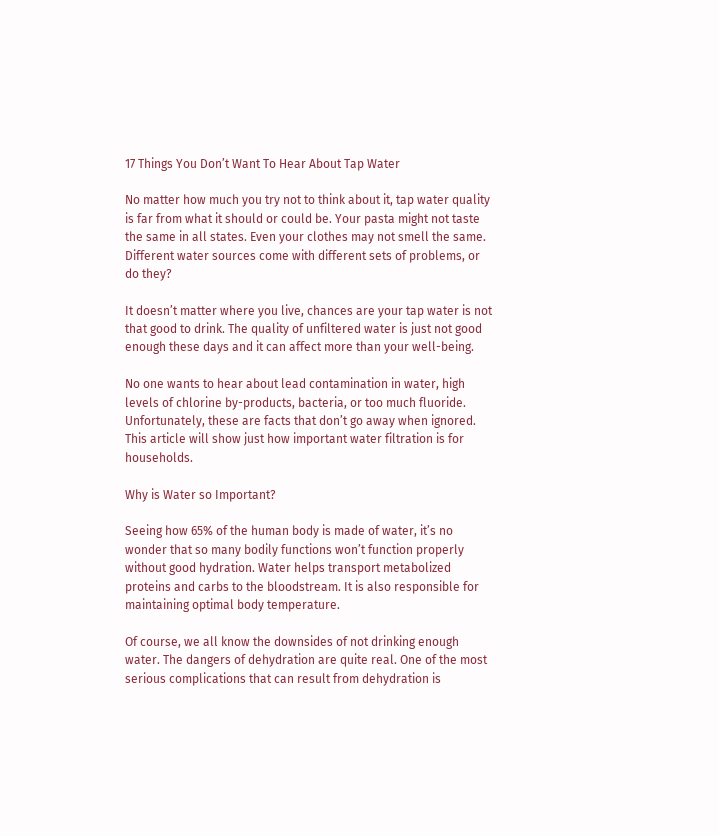17 Things You Don’t Want To Hear About Tap Water

No matter how much you try not to think about it, tap water quality is far from what it should or could be. Your pasta might not taste the same in all states. Even your clothes may not smell the same. Different water sources come with different sets of problems, or do they?

It doesn’t matter where you live, chances are your tap water is not that good to drink. The quality of unfiltered water is just not good enough these days and it can affect more than your well-being.

No one wants to hear about lead contamination in water, high levels of chlorine by-products, bacteria, or too much fluoride. Unfortunately, these are facts that don’t go away when ignored. This article will show just how important water filtration is for households.

Why is Water so Important?

Seeing how 65% of the human body is made of water, it’s no wonder that so many bodily functions won’t function properly without good hydration. Water helps transport metabolized proteins and carbs to the bloodstream. It is also responsible for maintaining optimal body temperature.

Of course, we all know the downsides of not drinking enough water. The dangers of dehydration are quite real. One of the most serious complications that can result from dehydration is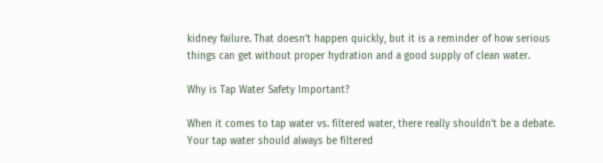kidney failure. That doesn’t happen quickly, but it is a reminder of how serious things can get without proper hydration and a good supply of clean water.

Why is Tap Water Safety Important?

When it comes to tap water vs. filtered water, there really shouldn’t be a debate. Your tap water should always be filtered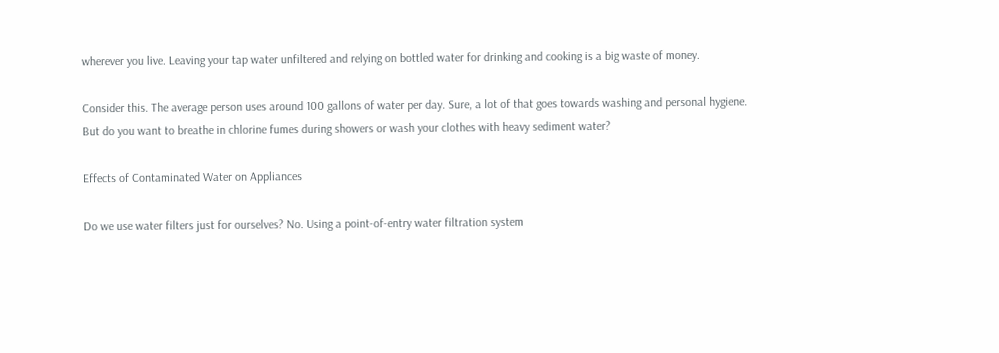wherever you live. Leaving your tap water unfiltered and relying on bottled water for drinking and cooking is a big waste of money.

Consider this. The average person uses around 100 gallons of water per day. Sure, a lot of that goes towards washing and personal hygiene. But do you want to breathe in chlorine fumes during showers or wash your clothes with heavy sediment water?

Effects of Contaminated Water on Appliances

Do we use water filters just for ourselves? No. Using a point-of-entry water filtration system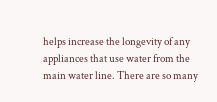helps increase the longevity of any appliances that use water from the main water line. There are so many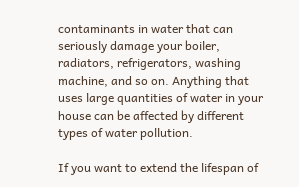contaminants in water that can seriously damage your boiler, radiators, refrigerators, washing machine, and so on. Anything that uses large quantities of water in your house can be affected by different types of water pollution.

If you want to extend the lifespan of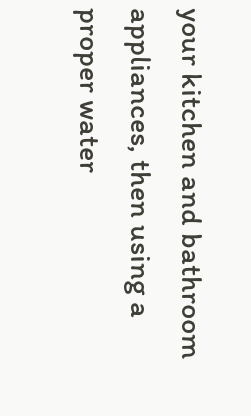your kitchen and bathroom appliances, then using a proper water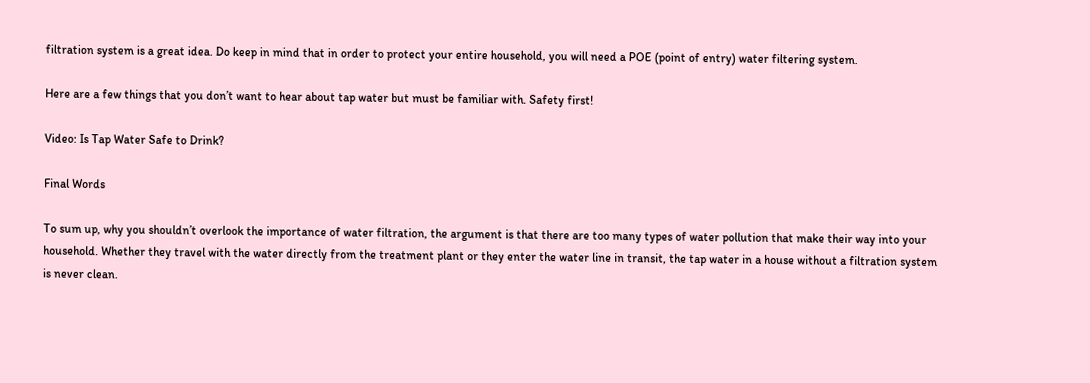filtration system is a great idea. Do keep in mind that in order to protect your entire household, you will need a POE (point of entry) water filtering system.

Here are a few things that you don’t want to hear about tap water but must be familiar with. Safety first!

Video: Is Tap Water Safe to Drink?

Final Words

To sum up, why you shouldn’t overlook the importance of water filtration, the argument is that there are too many types of water pollution that make their way into your household. Whether they travel with the water directly from the treatment plant or they enter the water line in transit, the tap water in a house without a filtration system is never clean.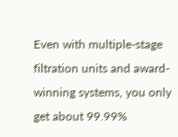Even with multiple-stage filtration units and award-winning systems, you only get about 99.99%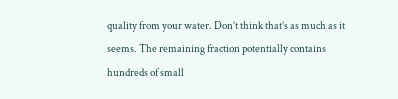quality from your water. Don’t think that’s as much as it seems. The remaining fraction potentially contains hundreds of small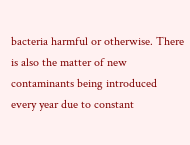bacteria harmful or otherwise. There is also the matter of new contaminants being introduced every year due to constant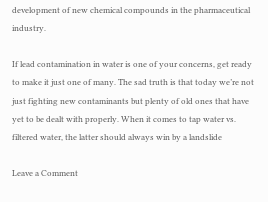development of new chemical compounds in the pharmaceutical industry.

If lead contamination in water is one of your concerns, get ready to make it just one of many. The sad truth is that today we’re not just fighting new contaminants but plenty of old ones that have yet to be dealt with properly. When it comes to tap water vs. filtered water, the latter should always win by a landslide

Leave a Comment